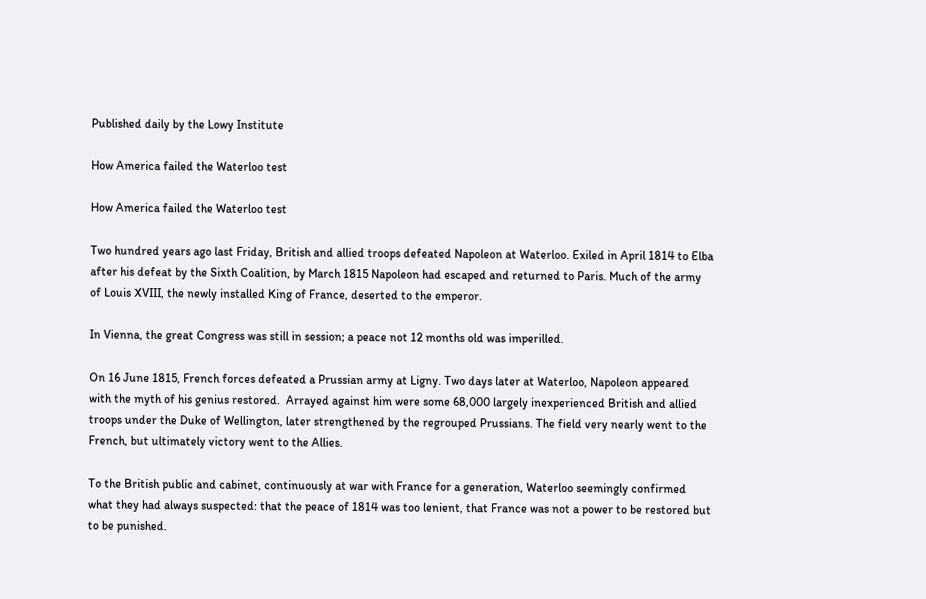Published daily by the Lowy Institute

How America failed the Waterloo test

How America failed the Waterloo test

Two hundred years ago last Friday, British and allied troops defeated Napoleon at Waterloo. Exiled in April 1814 to Elba after his defeat by the Sixth Coalition, by March 1815 Napoleon had escaped and returned to Paris. Much of the army of Louis XVIII, the newly installed King of France, deserted to the emperor.

In Vienna, the great Congress was still in session; a peace not 12 months old was imperilled.

On 16 June 1815, French forces defeated a Prussian army at Ligny. Two days later at Waterloo, Napoleon appeared with the myth of his genius restored.  Arrayed against him were some 68,000 largely inexperienced British and allied troops under the Duke of Wellington, later strengthened by the regrouped Prussians. The field very nearly went to the French, but ultimately victory went to the Allies.

To the British public and cabinet, continuously at war with France for a generation, Waterloo seemingly confirmed what they had always suspected: that the peace of 1814 was too lenient, that France was not a power to be restored but to be punished.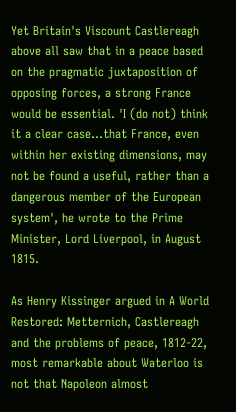Yet Britain's Viscount Castlereagh above all saw that in a peace based on the pragmatic juxtaposition of opposing forces, a strong France would be essential. 'I (do not) think it a clear case...that France, even within her existing dimensions, may not be found a useful, rather than a dangerous member of the European system', he wrote to the Prime Minister, Lord Liverpool, in August 1815.

As Henry Kissinger argued in A World Restored: Metternich, Castlereagh and the problems of peace, 1812-22, most remarkable about Waterloo is not that Napoleon almost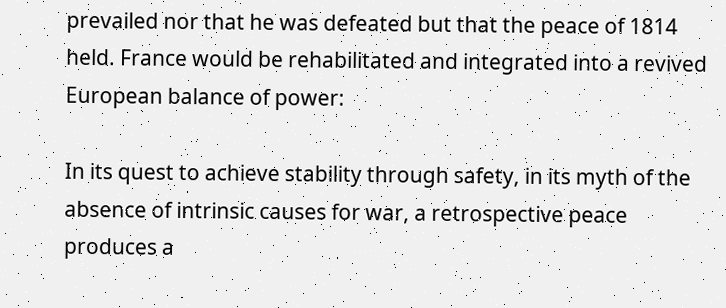prevailed nor that he was defeated but that the peace of 1814 held. France would be rehabilitated and integrated into a revived European balance of power:

In its quest to achieve stability through safety, in its myth of the absence of intrinsic causes for war, a retrospective peace produces a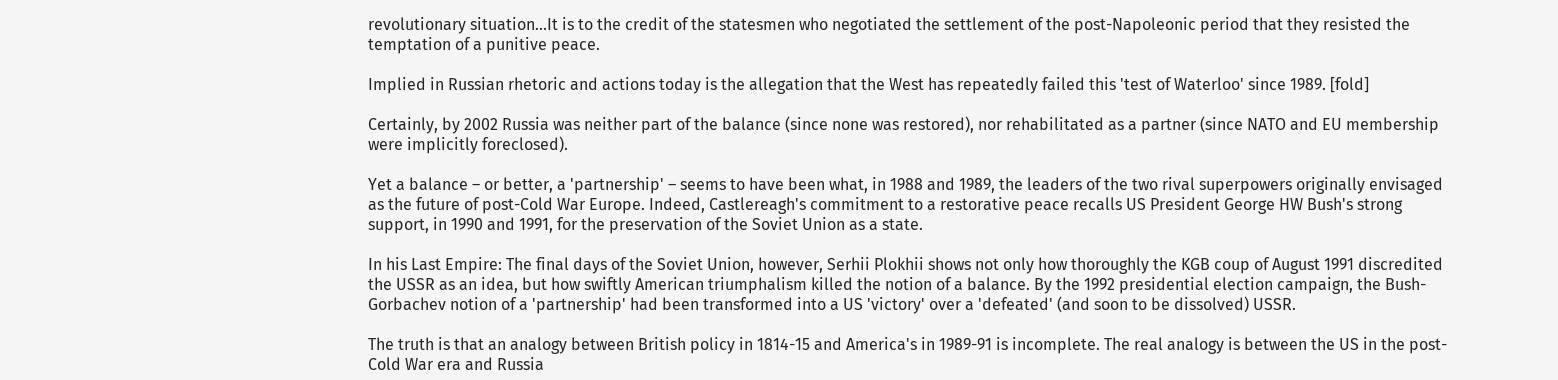revolutionary situation...It is to the credit of the statesmen who negotiated the settlement of the post-Napoleonic period that they resisted the temptation of a punitive peace.

Implied in Russian rhetoric and actions today is the allegation that the West has repeatedly failed this 'test of Waterloo' since 1989. [fold]

Certainly, by 2002 Russia was neither part of the balance (since none was restored), nor rehabilitated as a partner (since NATO and EU membership were implicitly foreclosed).

Yet a balance – or better, a 'partnership' – seems to have been what, in 1988 and 1989, the leaders of the two rival superpowers originally envisaged as the future of post-Cold War Europe. Indeed, Castlereagh's commitment to a restorative peace recalls US President George HW Bush's strong support, in 1990 and 1991, for the preservation of the Soviet Union as a state.

In his Last Empire: The final days of the Soviet Union, however, Serhii Plokhii shows not only how thoroughly the KGB coup of August 1991 discredited the USSR as an idea, but how swiftly American triumphalism killed the notion of a balance. By the 1992 presidential election campaign, the Bush-Gorbachev notion of a 'partnership' had been transformed into a US 'victory' over a 'defeated' (and soon to be dissolved) USSR.

The truth is that an analogy between British policy in 1814-15 and America's in 1989-91 is incomplete. The real analogy is between the US in the post-Cold War era and Russia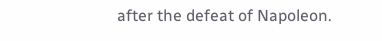after the defeat of Napoleon.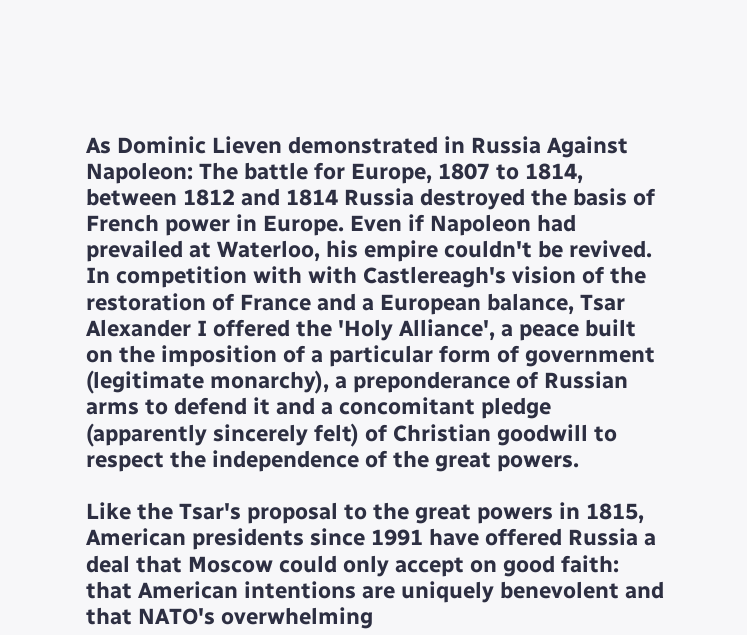As Dominic Lieven demonstrated in Russia Against Napoleon: The battle for Europe, 1807 to 1814, between 1812 and 1814 Russia destroyed the basis of French power in Europe. Even if Napoleon had prevailed at Waterloo, his empire couldn't be revived. In competition with with Castlereagh's vision of the restoration of France and a European balance, Tsar Alexander I offered the 'Holy Alliance', a peace built on the imposition of a particular form of government (legitimate monarchy), a preponderance of Russian arms to defend it and a concomitant pledge (apparently sincerely felt) of Christian goodwill to respect the independence of the great powers.

Like the Tsar's proposal to the great powers in 1815, American presidents since 1991 have offered Russia a deal that Moscow could only accept on good faith: that American intentions are uniquely benevolent and that NATO's overwhelming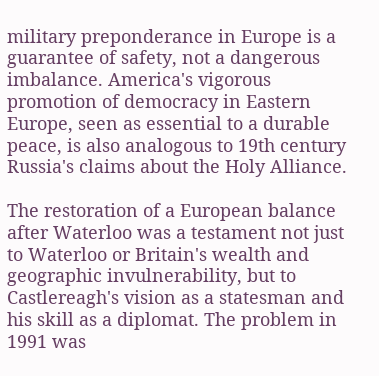military preponderance in Europe is a guarantee of safety, not a dangerous imbalance. America's vigorous promotion of democracy in Eastern Europe, seen as essential to a durable peace, is also analogous to 19th century Russia's claims about the Holy Alliance.

The restoration of a European balance after Waterloo was a testament not just to Waterloo or Britain's wealth and geographic invulnerability, but to Castlereagh's vision as a statesman and his skill as a diplomat. The problem in 1991 was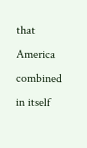that America combined in itself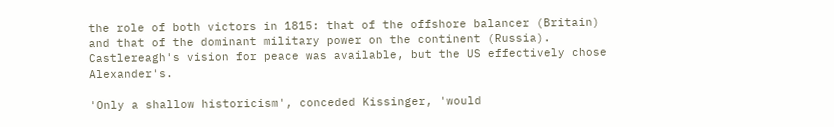the role of both victors in 1815: that of the offshore balancer (Britain) and that of the dominant military power on the continent (Russia). Castlereagh's vision for peace was available, but the US effectively chose Alexander's.

'Only a shallow historicism', conceded Kissinger, 'would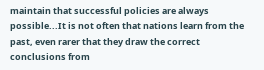maintain that successful policies are always possible...It is not often that nations learn from the past, even rarer that they draw the correct conclusions from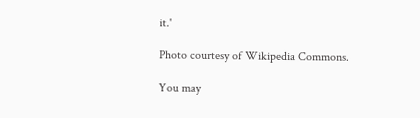it.'

Photo courtesy of Wikipedia Commons.

You may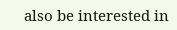also be interested in